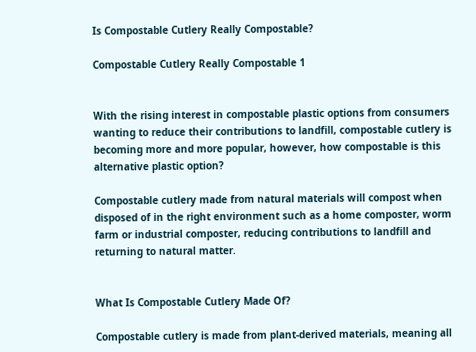Is Compostable Cutlery Really Compostable?

Compostable Cutlery Really Compostable 1


With the rising interest in compostable plastic options from consumers wanting to reduce their contributions to landfill, compostable cutlery is becoming more and more popular, however, how compostable is this alternative plastic option?

Compostable cutlery made from natural materials will compost when disposed of in the right environment such as a home composter, worm farm or industrial composter, reducing contributions to landfill and returning to natural matter.


What Is Compostable Cutlery Made Of?

Compostable cutlery is made from plant-derived materials, meaning all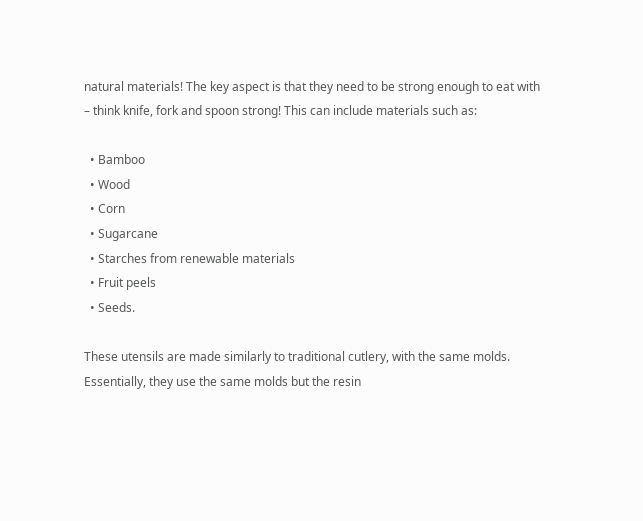natural materials! The key aspect is that they need to be strong enough to eat with – think knife, fork and spoon strong! This can include materials such as:

  • Bamboo
  • Wood
  • Corn
  • Sugarcane
  • Starches from renewable materials
  • Fruit peels
  • Seeds.

These utensils are made similarly to traditional cutlery, with the same molds. Essentially, they use the same molds but the resin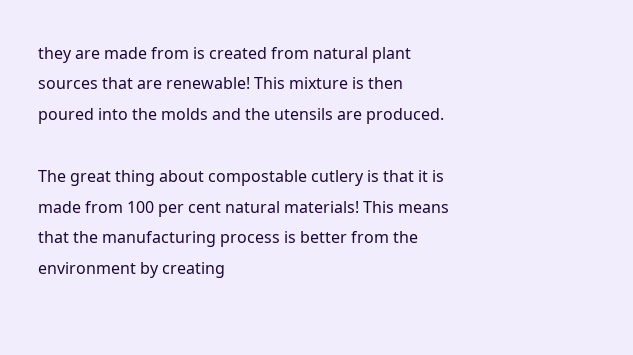they are made from is created from natural plant sources that are renewable! This mixture is then poured into the molds and the utensils are produced.

The great thing about compostable cutlery is that it is made from 100 per cent natural materials! This means that the manufacturing process is better from the environment by creating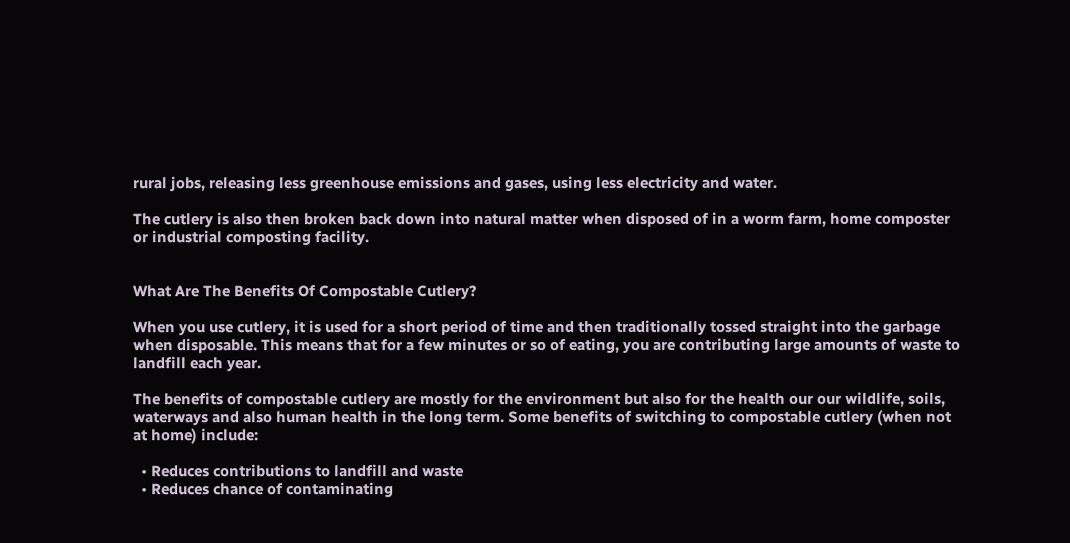rural jobs, releasing less greenhouse emissions and gases, using less electricity and water.

The cutlery is also then broken back down into natural matter when disposed of in a worm farm, home composter or industrial composting facility.


What Are The Benefits Of Compostable Cutlery?

When you use cutlery, it is used for a short period of time and then traditionally tossed straight into the garbage when disposable. This means that for a few minutes or so of eating, you are contributing large amounts of waste to landfill each year.

The benefits of compostable cutlery are mostly for the environment but also for the health our our wildlife, soils, waterways and also human health in the long term. Some benefits of switching to compostable cutlery (when not at home) include:

  • Reduces contributions to landfill and waste
  • Reduces chance of contaminating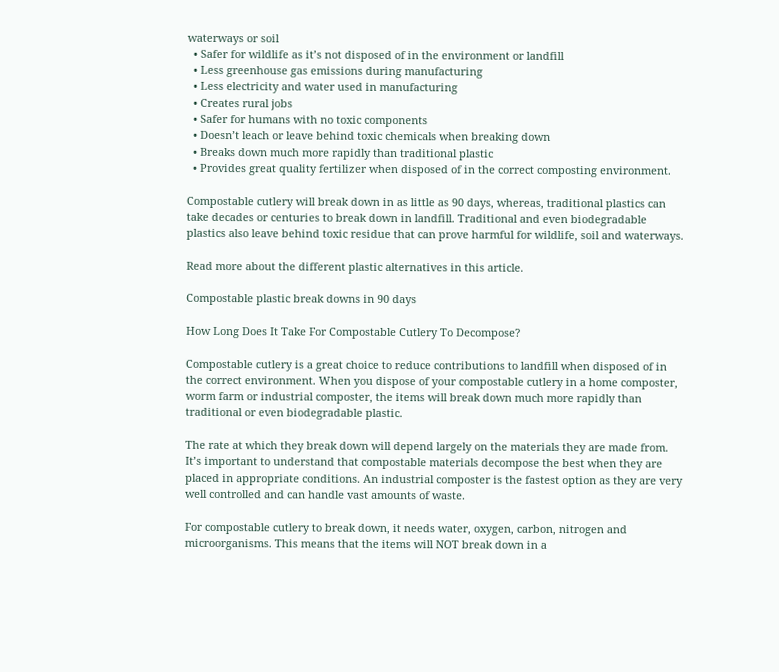waterways or soil
  • Safer for wildlife as it’s not disposed of in the environment or landfill
  • Less greenhouse gas emissions during manufacturing
  • Less electricity and water used in manufacturing
  • Creates rural jobs
  • Safer for humans with no toxic components
  • Doesn’t leach or leave behind toxic chemicals when breaking down
  • Breaks down much more rapidly than traditional plastic
  • Provides great quality fertilizer when disposed of in the correct composting environment.

Compostable cutlery will break down in as little as 90 days, whereas, traditional plastics can take decades or centuries to break down in landfill. Traditional and even biodegradable plastics also leave behind toxic residue that can prove harmful for wildlife, soil and waterways.

Read more about the different plastic alternatives in this article.

Compostable plastic break downs in 90 days

How Long Does It Take For Compostable Cutlery To Decompose?

Compostable cutlery is a great choice to reduce contributions to landfill when disposed of in the correct environment. When you dispose of your compostable cutlery in a home composter, worm farm or industrial composter, the items will break down much more rapidly than traditional or even biodegradable plastic.

The rate at which they break down will depend largely on the materials they are made from. It’s important to understand that compostable materials decompose the best when they are placed in appropriate conditions. An industrial composter is the fastest option as they are very well controlled and can handle vast amounts of waste.

For compostable cutlery to break down, it needs water, oxygen, carbon, nitrogen and microorganisms. This means that the items will NOT break down in a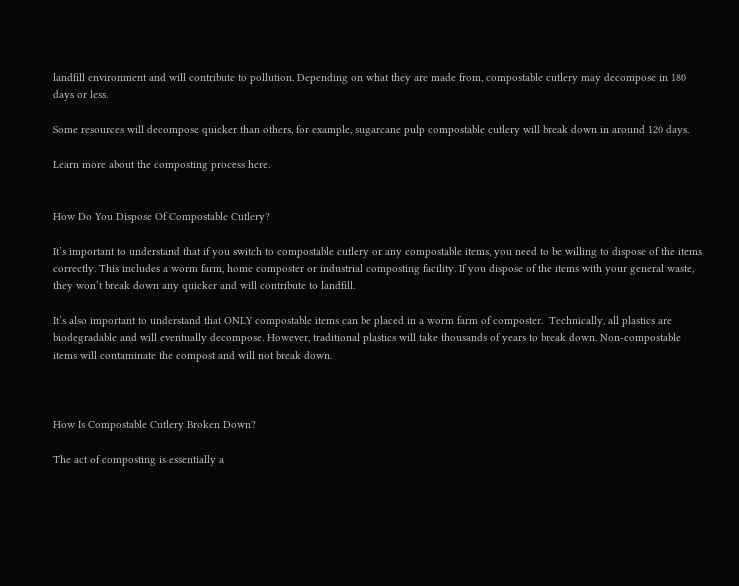landfill environment and will contribute to pollution. Depending on what they are made from, compostable cutlery may decompose in 180 days or less.

Some resources will decompose quicker than others, for example, sugarcane pulp compostable cutlery will break down in around 120 days.

Learn more about the composting process here.


How Do You Dispose Of Compostable Cutlery?

It’s important to understand that if you switch to compostable cutlery or any compostable items, you need to be willing to dispose of the items correctly. This includes a worm farm, home composter or industrial composting facility. If you dispose of the items with your general waste, they won’t break down any quicker and will contribute to landfill.

It’s also important to understand that ONLY compostable items can be placed in a worm farm of composter.  Technically, all plastics are biodegradable and will eventually decompose. However, traditional plastics will take thousands of years to break down. Non-compostable items will contaminate the compost and will not break down.



How Is Compostable Cutlery Broken Down?

The act of composting is essentially a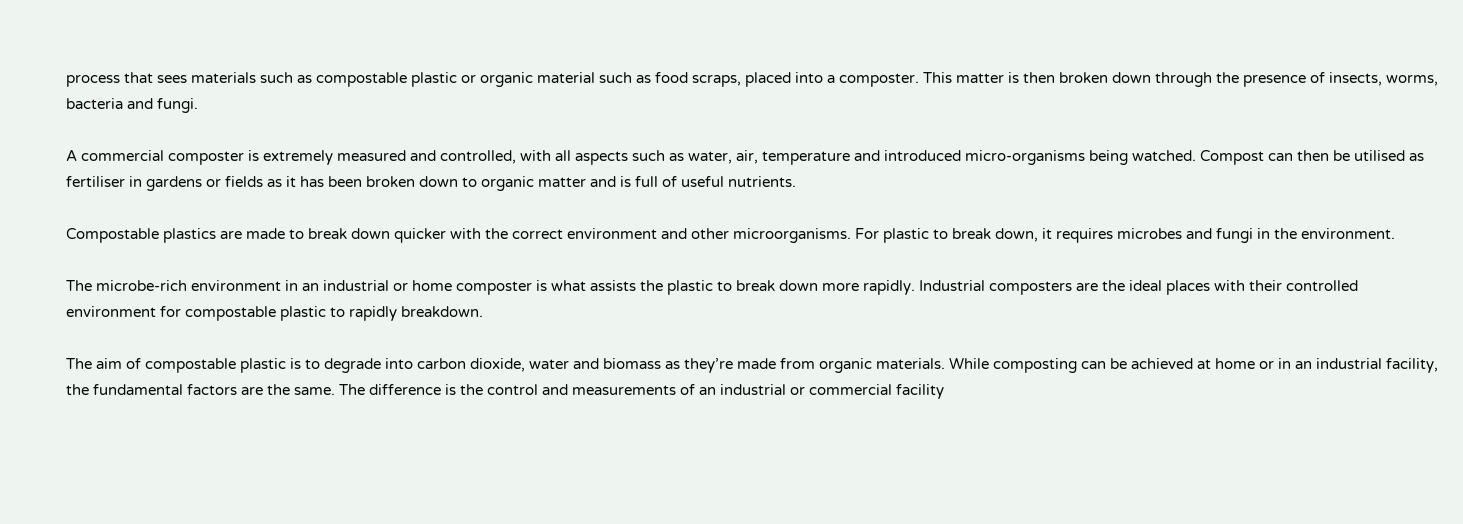process that sees materials such as compostable plastic or organic material such as food scraps, placed into a composter. This matter is then broken down through the presence of insects, worms, bacteria and fungi.

A commercial composter is extremely measured and controlled, with all aspects such as water, air, temperature and introduced micro-organisms being watched. Compost can then be utilised as fertiliser in gardens or fields as it has been broken down to organic matter and is full of useful nutrients.

Compostable plastics are made to break down quicker with the correct environment and other microorganisms. For plastic to break down, it requires microbes and fungi in the environment.

The microbe-rich environment in an industrial or home composter is what assists the plastic to break down more rapidly. Industrial composters are the ideal places with their controlled environment for compostable plastic to rapidly breakdown.

The aim of compostable plastic is to degrade into carbon dioxide, water and biomass as they’re made from organic materials. While composting can be achieved at home or in an industrial facility, the fundamental factors are the same. The difference is the control and measurements of an industrial or commercial facility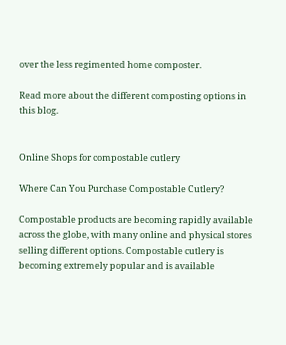over the less regimented home composter.

Read more about the different composting options in this blog.


Online Shops for compostable cutlery

Where Can You Purchase Compostable Cutlery?

Compostable products are becoming rapidly available across the globe, with many online and physical stores selling different options. Compostable cutlery is becoming extremely popular and is available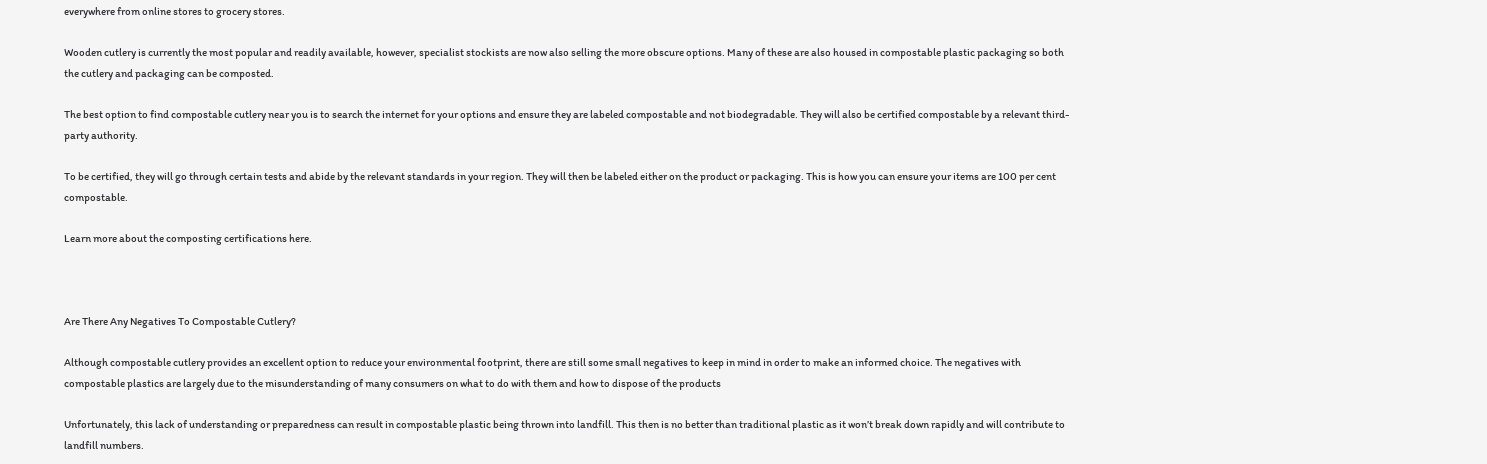everywhere from online stores to grocery stores.

Wooden cutlery is currently the most popular and readily available, however, specialist stockists are now also selling the more obscure options. Many of these are also housed in compostable plastic packaging so both the cutlery and packaging can be composted.

The best option to find compostable cutlery near you is to search the internet for your options and ensure they are labeled compostable and not biodegradable. They will also be certified compostable by a relevant third-party authority.

To be certified, they will go through certain tests and abide by the relevant standards in your region. They will then be labeled either on the product or packaging. This is how you can ensure your items are 100 per cent compostable.

Learn more about the composting certifications here.



Are There Any Negatives To Compostable Cutlery?

Although compostable cutlery provides an excellent option to reduce your environmental footprint, there are still some small negatives to keep in mind in order to make an informed choice. The negatives with compostable plastics are largely due to the misunderstanding of many consumers on what to do with them and how to dispose of the products

Unfortunately, this lack of understanding or preparedness can result in compostable plastic being thrown into landfill. This then is no better than traditional plastic as it won’t break down rapidly and will contribute to landfill numbers.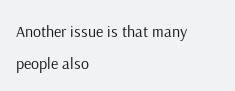Another issue is that many people also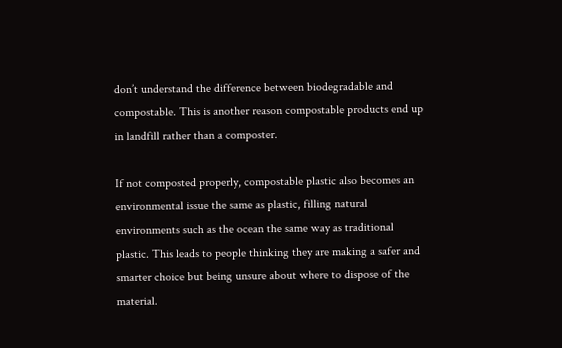don’t understand the difference between biodegradable and compostable. This is another reason compostable products end up in landfill rather than a composter.

If not composted properly, compostable plastic also becomes an environmental issue the same as plastic, filling natural environments such as the ocean the same way as traditional plastic. This leads to people thinking they are making a safer and smarter choice but being unsure about where to dispose of the material.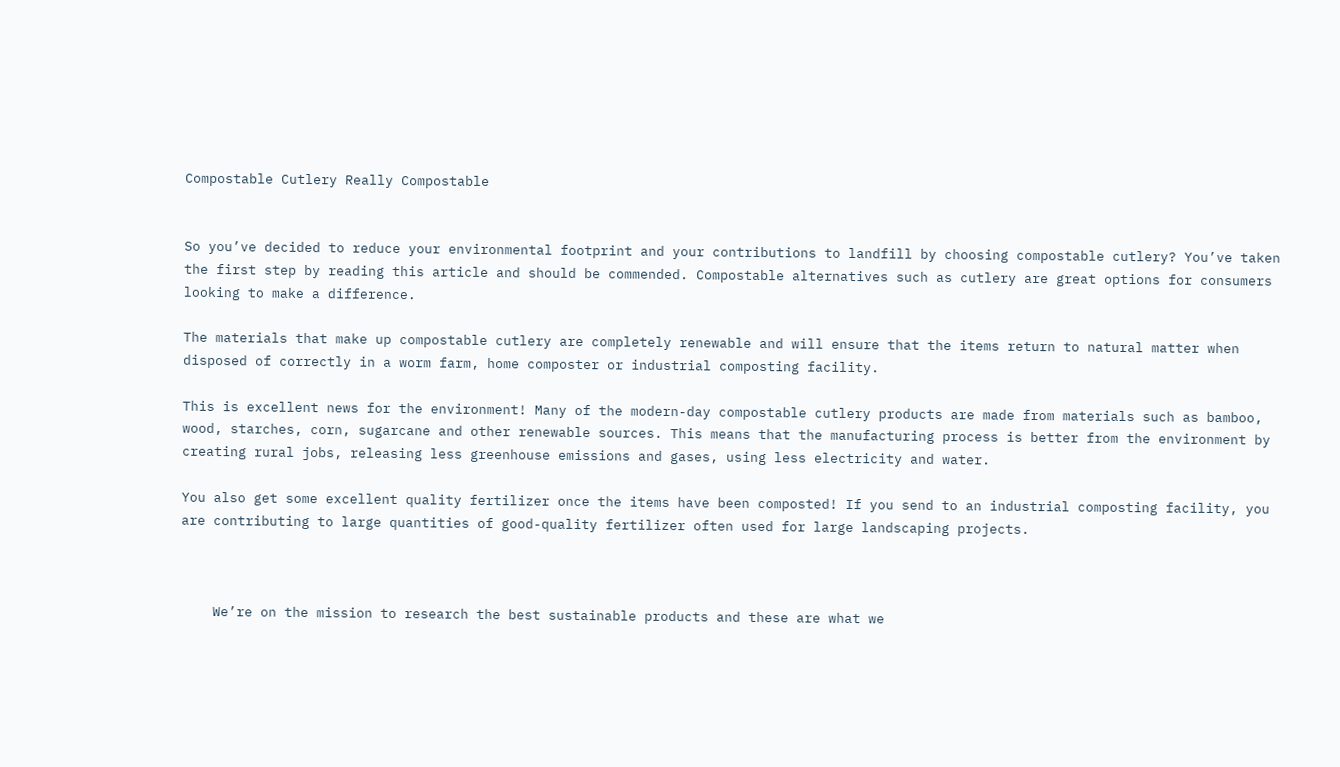Compostable Cutlery Really Compostable


So you’ve decided to reduce your environmental footprint and your contributions to landfill by choosing compostable cutlery? You’ve taken the first step by reading this article and should be commended. Compostable alternatives such as cutlery are great options for consumers looking to make a difference.

The materials that make up compostable cutlery are completely renewable and will ensure that the items return to natural matter when disposed of correctly in a worm farm, home composter or industrial composting facility.

This is excellent news for the environment! Many of the modern-day compostable cutlery products are made from materials such as bamboo, wood, starches, corn, sugarcane and other renewable sources. This means that the manufacturing process is better from the environment by creating rural jobs, releasing less greenhouse emissions and gases, using less electricity and water.

You also get some excellent quality fertilizer once the items have been composted! If you send to an industrial composting facility, you are contributing to large quantities of good-quality fertilizer often used for large landscaping projects.



    We’re on the mission to research the best sustainable products and these are what we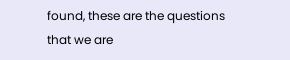found, these are the questions that we are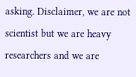asking. Disclaimer, we are not scientist but we are heavy researchers and we are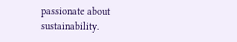passionate about sustainability.